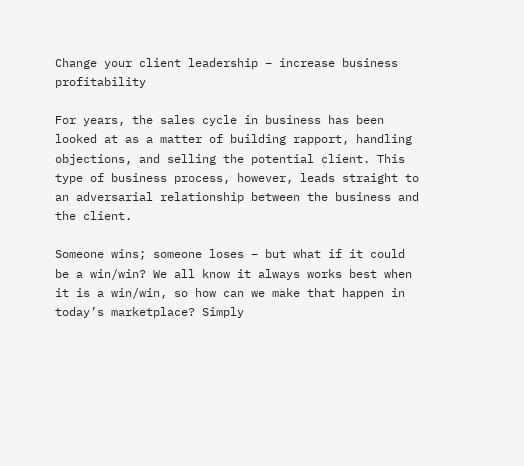Change your client leadership – increase business profitability

For years, the sales cycle in business has been looked at as a matter of building rapport, handling objections, and selling the potential client. This type of business process, however, leads straight to an adversarial relationship between the business and the client.

Someone wins; someone loses – but what if it could be a win/win? We all know it always works best when it is a win/win, so how can we make that happen in today’s marketplace? Simply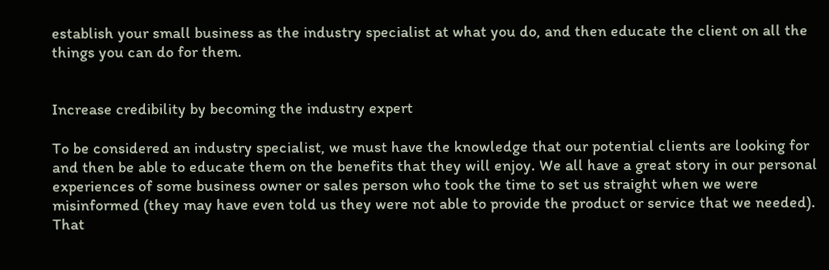establish your small business as the industry specialist at what you do, and then educate the client on all the things you can do for them.


Increase credibility by becoming the industry expert

To be considered an industry specialist, we must have the knowledge that our potential clients are looking for and then be able to educate them on the benefits that they will enjoy. We all have a great story in our personal experiences of some business owner or sales person who took the time to set us straight when we were misinformed (they may have even told us they were not able to provide the product or service that we needed).  That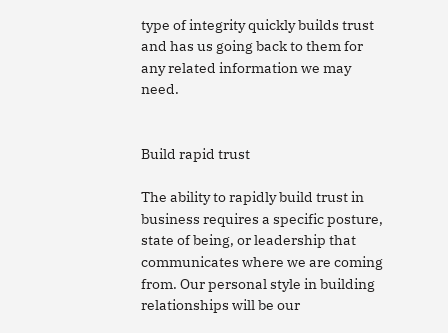type of integrity quickly builds trust and has us going back to them for any related information we may need.


Build rapid trust

The ability to rapidly build trust in business requires a specific posture, state of being, or leadership that communicates where we are coming from. Our personal style in building relationships will be our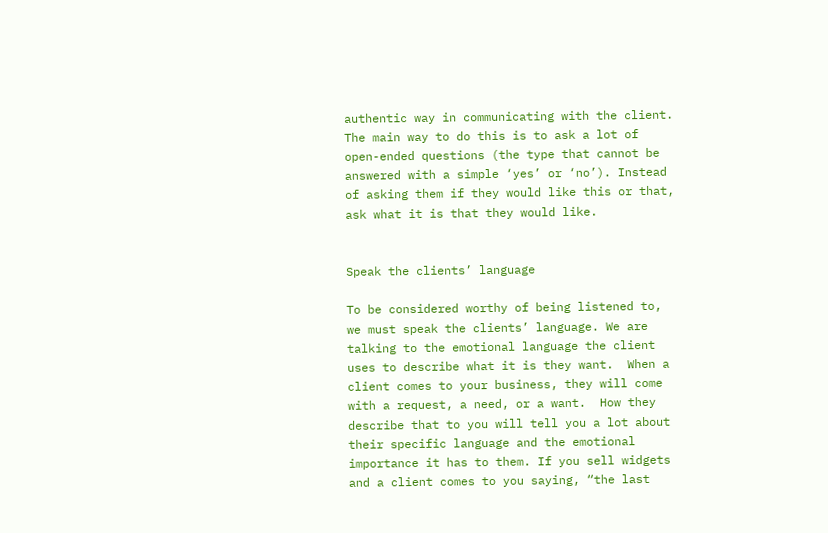authentic way in communicating with the client. The main way to do this is to ask a lot of open-ended questions (the type that cannot be answered with a simple ‘yes’ or ‘no’). Instead of asking them if they would like this or that, ask what it is that they would like.


Speak the clients’ language

To be considered worthy of being listened to, we must speak the clients’ language. We are talking to the emotional language the client uses to describe what it is they want.  When a client comes to your business, they will come with a request, a need, or a want.  How they describe that to you will tell you a lot about their specific language and the emotional importance it has to them. If you sell widgets and a client comes to you saying, “the last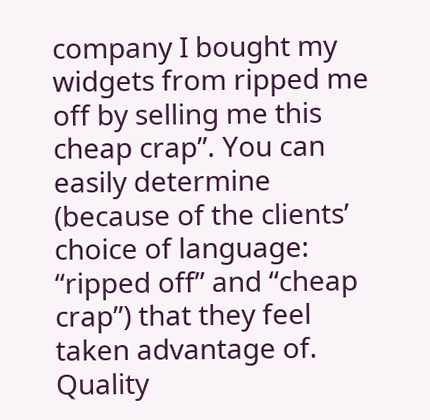company I bought my widgets from ripped me off by selling me this cheap crap”. You can easily determine (because of the clients’ choice of language: “ripped off” and “cheap crap”) that they feel taken advantage of. Quality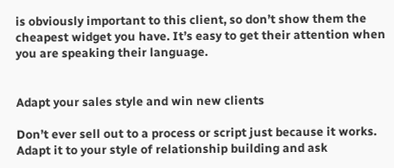is obviously important to this client, so don’t show them the cheapest widget you have. It’s easy to get their attention when you are speaking their language.


Adapt your sales style and win new clients

Don’t ever sell out to a process or script just because it works. Adapt it to your style of relationship building and ask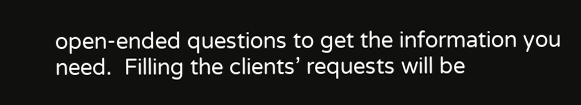open-ended questions to get the information you need.  Filling the clients’ requests will be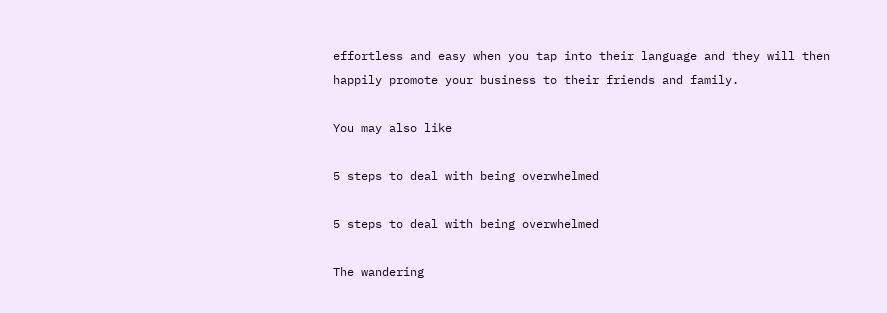effortless and easy when you tap into their language and they will then happily promote your business to their friends and family.

You may also like

5 steps to deal with being overwhelmed

5 steps to deal with being overwhelmed

The wandering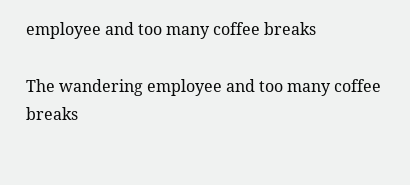employee and too many coffee breaks

The wandering employee and too many coffee breaks